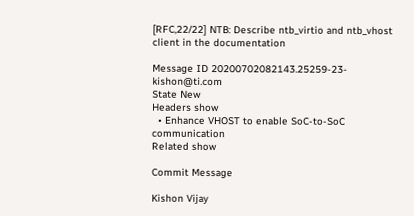[RFC,22/22] NTB: Describe ntb_virtio and ntb_vhost client in the documentation

Message ID 20200702082143.25259-23-kishon@ti.com
State New
Headers show
  • Enhance VHOST to enable SoC-to-SoC communication
Related show

Commit Message

Kishon Vijay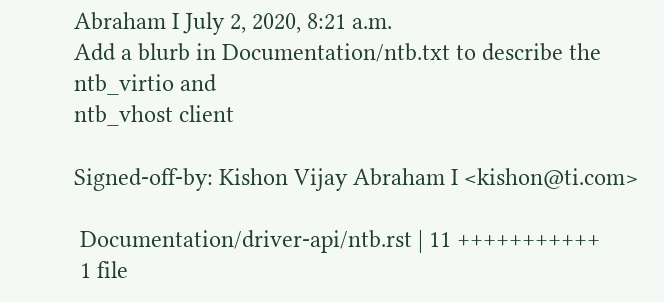Abraham I July 2, 2020, 8:21 a.m.
Add a blurb in Documentation/ntb.txt to describe the ntb_virtio and
ntb_vhost client

Signed-off-by: Kishon Vijay Abraham I <kishon@ti.com>

 Documentation/driver-api/ntb.rst | 11 +++++++++++
 1 file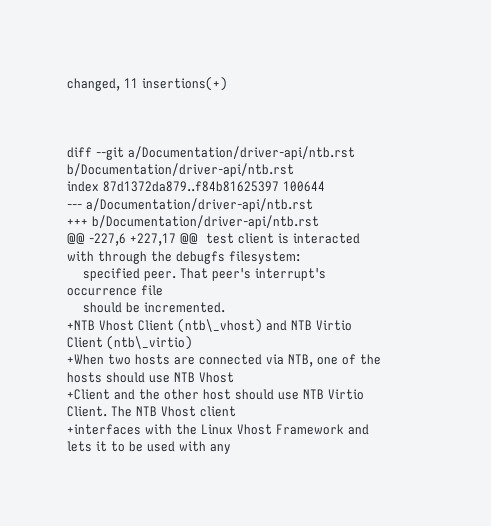changed, 11 insertions(+)



diff --git a/Documentation/driver-api/ntb.rst b/Documentation/driver-api/ntb.rst
index 87d1372da879..f84b81625397 100644
--- a/Documentation/driver-api/ntb.rst
+++ b/Documentation/driver-api/ntb.rst
@@ -227,6 +227,17 @@  test client is interacted with through the debugfs filesystem:
    specified peer. That peer's interrupt's occurrence file
    should be incremented.
+NTB Vhost Client (ntb\_vhost) and NTB Virtio Client (ntb\_virtio)
+When two hosts are connected via NTB, one of the hosts should use NTB Vhost
+Client and the other host should use NTB Virtio Client. The NTB Vhost client
+interfaces with the Linux Vhost Framework and lets it to be used with any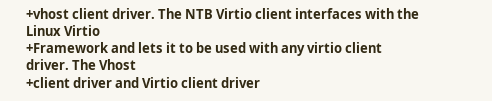+vhost client driver. The NTB Virtio client interfaces with the Linux Virtio
+Framework and lets it to be used with any virtio client driver. The Vhost
+client driver and Virtio client driver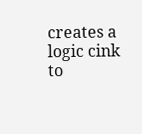creates a logic cink to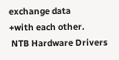exchange data
+with each other.
 NTB Hardware Drivers